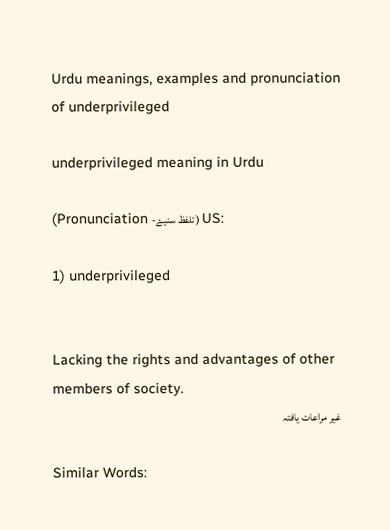Urdu meanings, examples and pronunciation of underprivileged

underprivileged meaning in Urdu

(Pronunciation -تلفظ سنیۓ ) US:

1) underprivileged


Lacking the rights and advantages of other members of society.
غیر مراعات یافتہ

Similar Words: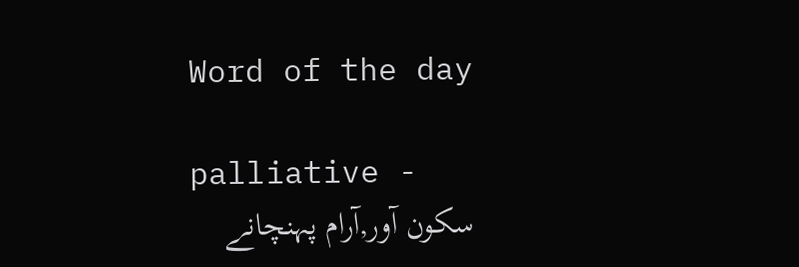Word of the day

palliative -
سکون آور,آرام پہنچانے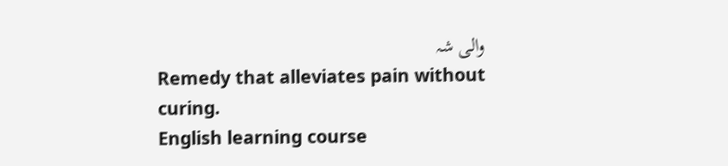والی شہ
Remedy that alleviates pain without curing.
English learning course